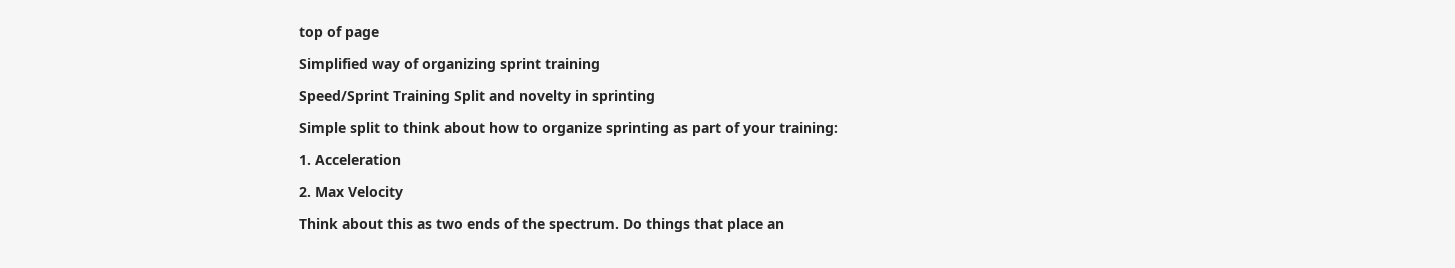top of page

Simplified way of organizing sprint training

Speed/Sprint Training Split and novelty in sprinting

Simple split to think about how to organize sprinting as part of your training:

1. Acceleration

2. Max Velocity

Think about this as two ends of the spectrum. Do things that place an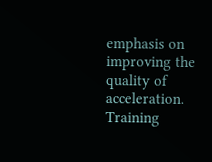emphasis on improving the quality of acceleration. Training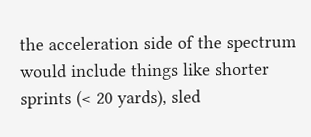the acceleration side of the spectrum would include things like shorter sprints (< 20 yards), sled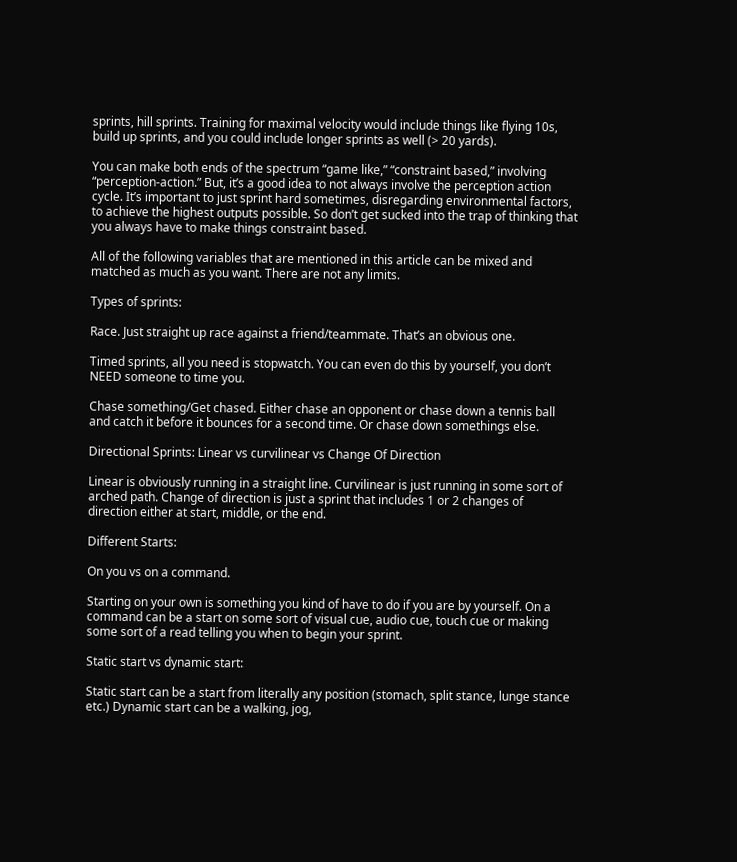sprints, hill sprints. Training for maximal velocity would include things like flying 10s, build up sprints, and you could include longer sprints as well (> 20 yards).

You can make both ends of the spectrum “game like,” “constraint based,” involving “perception-action.” But, it’s a good idea to not always involve the perception action cycle. It’s important to just sprint hard sometimes, disregarding environmental factors, to achieve the highest outputs possible. So don’t get sucked into the trap of thinking that you always have to make things constraint based.

All of the following variables that are mentioned in this article can be mixed and matched as much as you want. There are not any limits.

Types of sprints:

Race. Just straight up race against a friend/teammate. That’s an obvious one.

Timed sprints, all you need is stopwatch. You can even do this by yourself, you don’t NEED someone to time you.

Chase something/Get chased. Either chase an opponent or chase down a tennis ball and catch it before it bounces for a second time. Or chase down somethings else.

Directional Sprints: Linear vs curvilinear vs Change Of Direction

Linear is obviously running in a straight line. Curvilinear is just running in some sort of arched path. Change of direction is just a sprint that includes 1 or 2 changes of direction either at start, middle, or the end.

Different Starts:

On you vs on a command.

Starting on your own is something you kind of have to do if you are by yourself. On a command can be a start on some sort of visual cue, audio cue, touch cue or making some sort of a read telling you when to begin your sprint.

Static start vs dynamic start:

Static start can be a start from literally any position (stomach, split stance, lunge stance etc.) Dynamic start can be a walking, jog,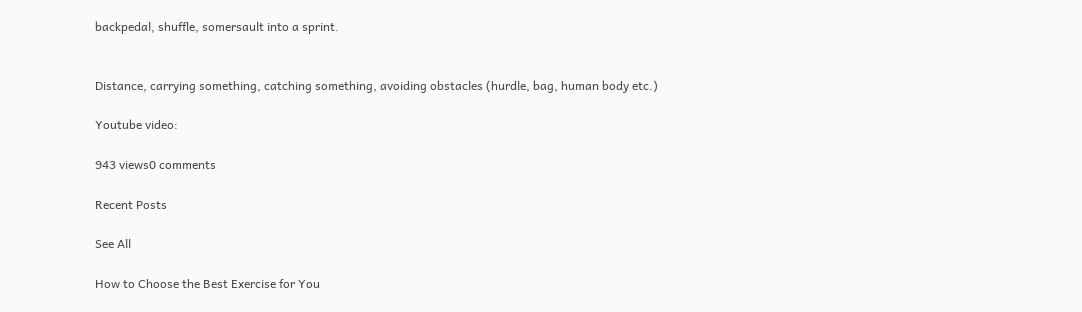backpedal, shuffle, somersault into a sprint.


Distance, carrying something, catching something, avoiding obstacles (hurdle, bag, human body etc.)

Youtube video:

943 views0 comments

Recent Posts

See All

How to Choose the Best Exercise for You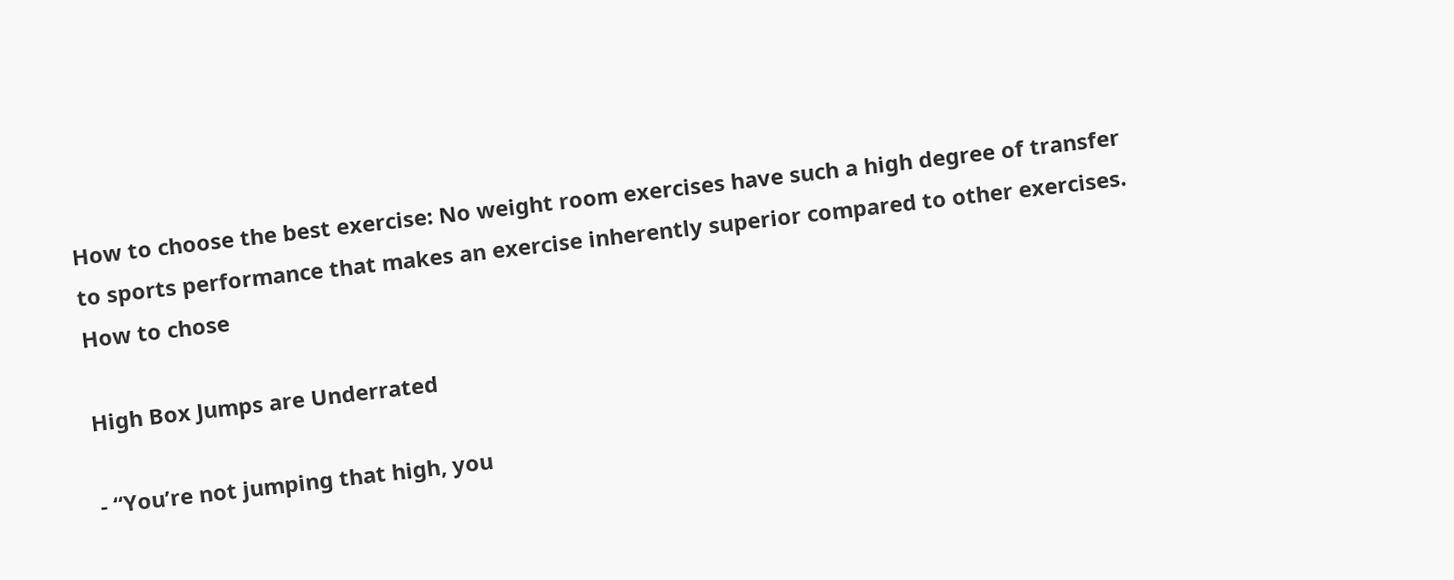How to choose the best exercise: No weight room exercises have such a high degree of transfer to sports performance that makes an exercise inherently superior compared to other exercises. How to chose

High Box Jumps are Underrated

- “You’re not jumping that high, you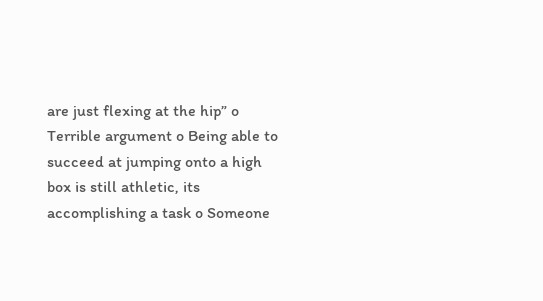are just flexing at the hip” o Terrible argument o Being able to succeed at jumping onto a high box is still athletic, its accomplishing a task o Someone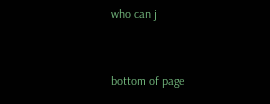who can j


bottom of page